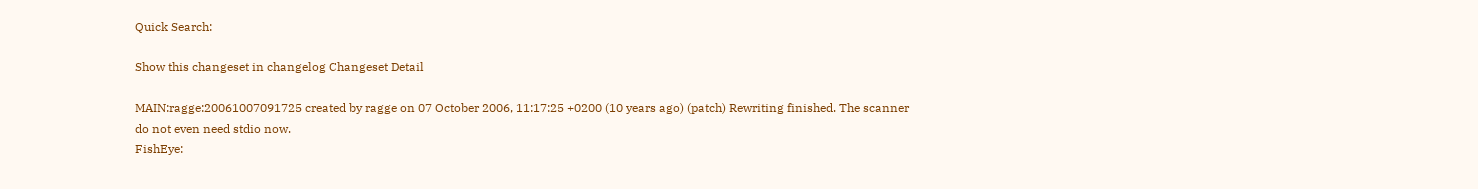Quick Search:

Show this changeset in changelog Changeset Detail

MAIN:ragge:20061007091725 created by ragge on 07 October 2006, 11:17:25 +0200 (10 years ago) (patch) Rewriting finished. The scanner do not even need stdio now.
FishEye: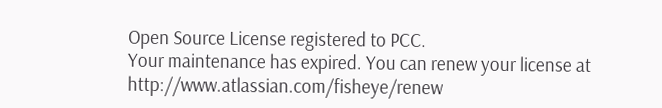Open Source License registered to PCC.
Your maintenance has expired. You can renew your license at http://www.atlassian.com/fisheye/renew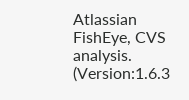Atlassian FishEye, CVS analysis. (Version:1.6.3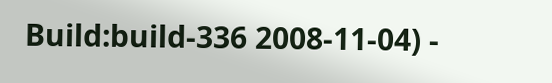Build:build-336 2008-11-04) -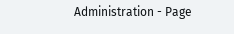Administration - Page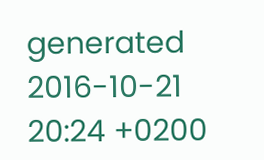generated 2016-10-21 20:24 +0200